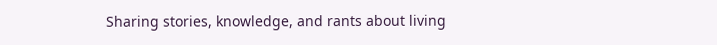Sharing stories, knowledge, and rants about living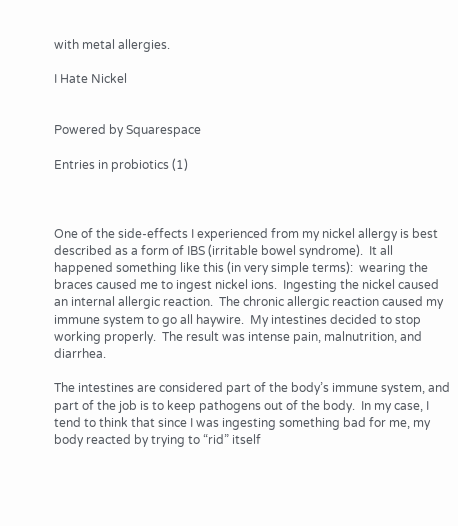with metal allergies.

I Hate Nickel


Powered by Squarespace

Entries in probiotics (1)



One of the side-effects I experienced from my nickel allergy is best described as a form of IBS (irritable bowel syndrome).  It all happened something like this (in very simple terms):  wearing the braces caused me to ingest nickel ions.  Ingesting the nickel caused an internal allergic reaction.  The chronic allergic reaction caused my immune system to go all haywire.  My intestines decided to stop working properly.  The result was intense pain, malnutrition, and diarrhea.

The intestines are considered part of the body’s immune system, and part of the job is to keep pathogens out of the body.  In my case, I tend to think that since I was ingesting something bad for me, my body reacted by trying to “rid” itself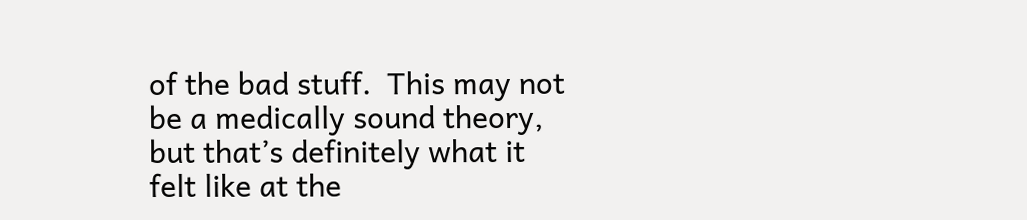of the bad stuff.  This may not be a medically sound theory, but that’s definitely what it felt like at the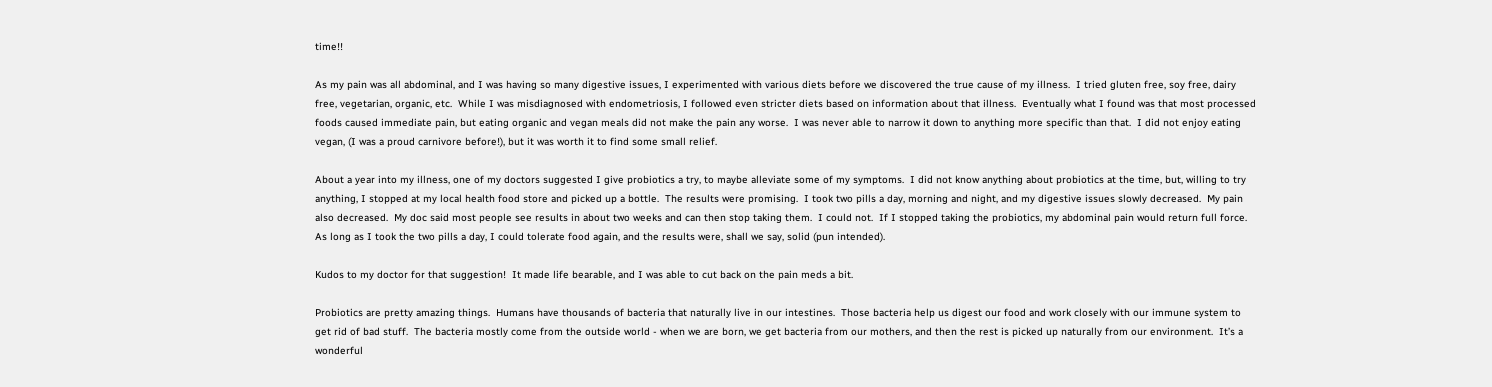time!!

As my pain was all abdominal, and I was having so many digestive issues, I experimented with various diets before we discovered the true cause of my illness.  I tried gluten free, soy free, dairy free, vegetarian, organic, etc.  While I was misdiagnosed with endometriosis, I followed even stricter diets based on information about that illness.  Eventually what I found was that most processed foods caused immediate pain, but eating organic and vegan meals did not make the pain any worse.  I was never able to narrow it down to anything more specific than that.  I did not enjoy eating vegan, (I was a proud carnivore before!), but it was worth it to find some small relief.

About a year into my illness, one of my doctors suggested I give probiotics a try, to maybe alleviate some of my symptoms.  I did not know anything about probiotics at the time, but, willing to try anything, I stopped at my local health food store and picked up a bottle.  The results were promising.  I took two pills a day, morning and night, and my digestive issues slowly decreased.  My pain also decreased.  My doc said most people see results in about two weeks and can then stop taking them.  I could not.  If I stopped taking the probiotics, my abdominal pain would return full force.  As long as I took the two pills a day, I could tolerate food again, and the results were, shall we say, solid (pun intended).

Kudos to my doctor for that suggestion!  It made life bearable, and I was able to cut back on the pain meds a bit.

Probiotics are pretty amazing things.  Humans have thousands of bacteria that naturally live in our intestines.  Those bacteria help us digest our food and work closely with our immune system to get rid of bad stuff.  The bacteria mostly come from the outside world - when we are born, we get bacteria from our mothers, and then the rest is picked up naturally from our environment.  It’s a wonderful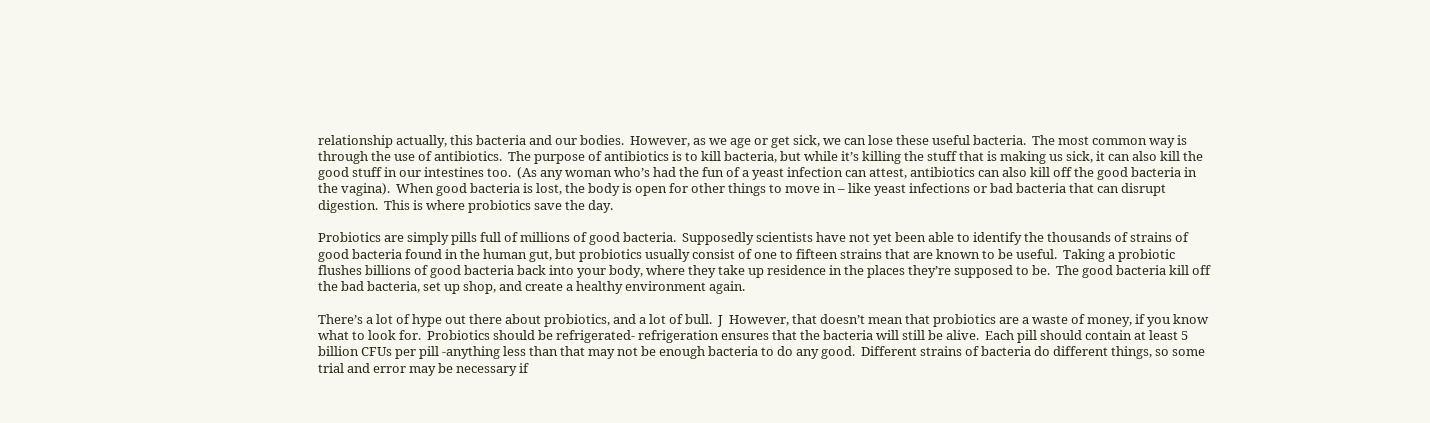relationship actually, this bacteria and our bodies.  However, as we age or get sick, we can lose these useful bacteria.  The most common way is through the use of antibiotics.  The purpose of antibiotics is to kill bacteria, but while it’s killing the stuff that is making us sick, it can also kill the good stuff in our intestines too.  (As any woman who’s had the fun of a yeast infection can attest, antibiotics can also kill off the good bacteria in the vagina).  When good bacteria is lost, the body is open for other things to move in – like yeast infections or bad bacteria that can disrupt digestion.  This is where probiotics save the day.

Probiotics are simply pills full of millions of good bacteria.  Supposedly scientists have not yet been able to identify the thousands of strains of good bacteria found in the human gut, but probiotics usually consist of one to fifteen strains that are known to be useful.  Taking a probiotic flushes billions of good bacteria back into your body, where they take up residence in the places they’re supposed to be.  The good bacteria kill off the bad bacteria, set up shop, and create a healthy environment again.

There’s a lot of hype out there about probiotics, and a lot of bull.  J  However, that doesn’t mean that probiotics are a waste of money, if you know what to look for.  Probiotics should be refrigerated- refrigeration ensures that the bacteria will still be alive.  Each pill should contain at least 5 billion CFUs per pill -anything less than that may not be enough bacteria to do any good.  Different strains of bacteria do different things, so some trial and error may be necessary if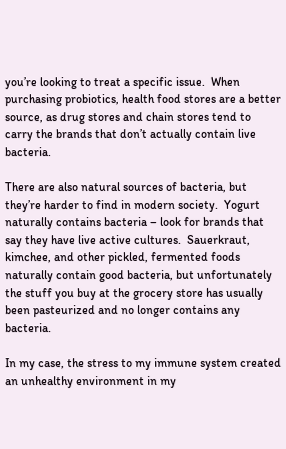you’re looking to treat a specific issue.  When purchasing probiotics, health food stores are a better source, as drug stores and chain stores tend to carry the brands that don’t actually contain live bacteria.

There are also natural sources of bacteria, but they’re harder to find in modern society.  Yogurt naturally contains bacteria – look for brands that say they have live active cultures.  Sauerkraut, kimchee, and other pickled, fermented foods naturally contain good bacteria, but unfortunately the stuff you buy at the grocery store has usually been pasteurized and no longer contains any bacteria.

In my case, the stress to my immune system created an unhealthy environment in my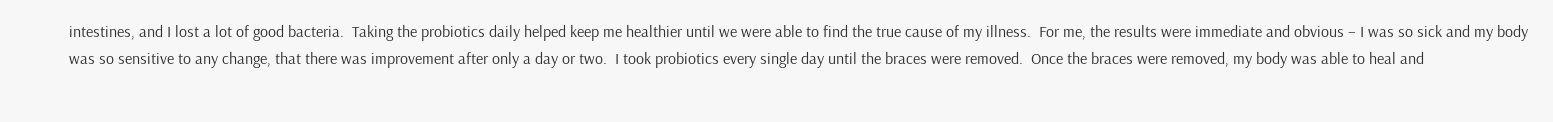intestines, and I lost a lot of good bacteria.  Taking the probiotics daily helped keep me healthier until we were able to find the true cause of my illness.  For me, the results were immediate and obvious – I was so sick and my body was so sensitive to any change, that there was improvement after only a day or two.  I took probiotics every single day until the braces were removed.  Once the braces were removed, my body was able to heal and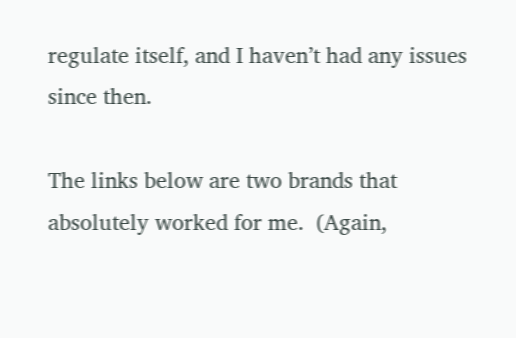regulate itself, and I haven’t had any issues since then.

The links below are two brands that absolutely worked for me.  (Again,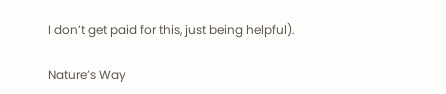I don’t get paid for this, just being helpful).

Nature’s Way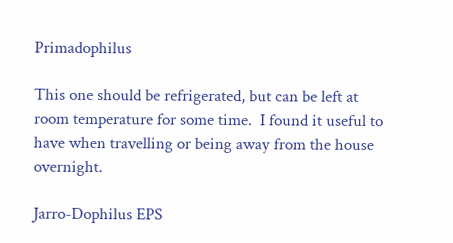Primadophilus

This one should be refrigerated, but can be left at room temperature for some time.  I found it useful to have when travelling or being away from the house overnight.

Jarro-Dophilus EPS